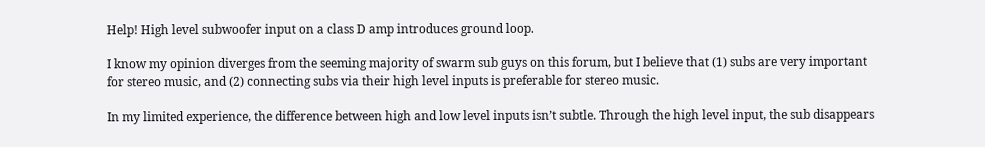Help! High level subwoofer input on a class D amp introduces ground loop.

I know my opinion diverges from the seeming majority of swarm sub guys on this forum, but I believe that (1) subs are very important for stereo music, and (2) connecting subs via their high level inputs is preferable for stereo music.

In my limited experience, the difference between high and low level inputs isn’t subtle. Through the high level input, the sub disappears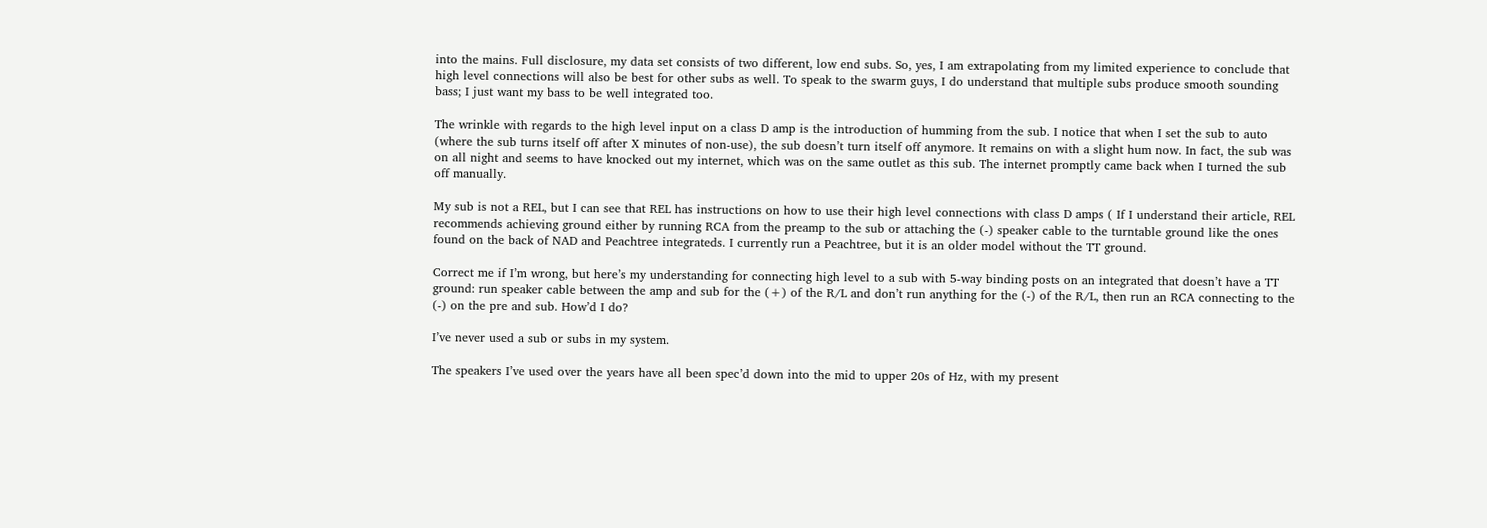into the mains. Full disclosure, my data set consists of two different, low end subs. So, yes, I am extrapolating from my limited experience to conclude that high level connections will also be best for other subs as well. To speak to the swarm guys, I do understand that multiple subs produce smooth sounding bass; I just want my bass to be well integrated too.

The wrinkle with regards to the high level input on a class D amp is the introduction of humming from the sub. I notice that when I set the sub to auto (where the sub turns itself off after X minutes of non-use), the sub doesn’t turn itself off anymore. It remains on with a slight hum now. In fact, the sub was on all night and seems to have knocked out my internet, which was on the same outlet as this sub. The internet promptly came back when I turned the sub off manually.

My sub is not a REL, but I can see that REL has instructions on how to use their high level connections with class D amps ( If I understand their article, REL recommends achieving ground either by running RCA from the preamp to the sub or attaching the (-) speaker cable to the turntable ground like the ones found on the back of NAD and Peachtree integrateds. I currently run a Peachtree, but it is an older model without the TT ground.

Correct me if I’m wrong, but here’s my understanding for connecting high level to a sub with 5-way binding posts on an integrated that doesn’t have a TT ground: run speaker cable between the amp and sub for the (+) of the R/L and don’t run anything for the (-) of the R/L, then run an RCA connecting to the (-) on the pre and sub. How’d I do?

I’ve never used a sub or subs in my system.

The speakers I’ve used over the years have all been spec’d down into the mid to upper 20s of Hz, with my present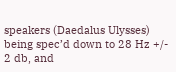speakers (Daedalus Ulysses) being spec’d down to 28 Hz +/- 2 db, and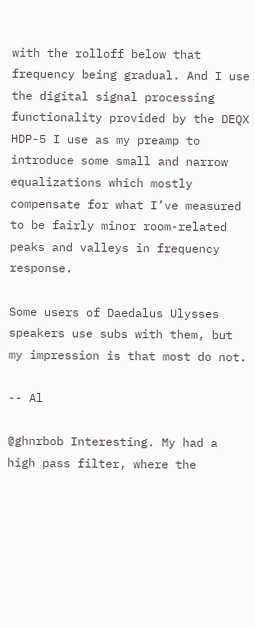with the rolloff below that frequency being gradual. And I use the digital signal processing functionality provided by the DEQX HDP-5 I use as my preamp to introduce some small and narrow equalizations which mostly compensate for what I’ve measured to be fairly minor room-related peaks and valleys in frequency response.

Some users of Daedalus Ulysses speakers use subs with them, but my impression is that most do not.

-- Al

@ghnrbob Interesting. My had a high pass filter, where the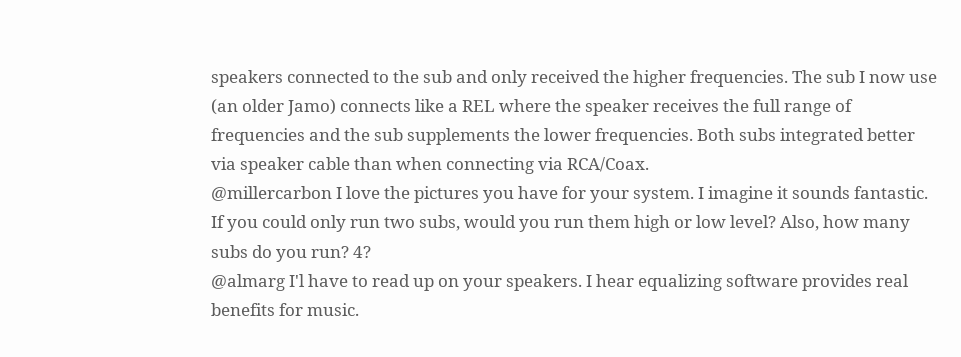speakers connected to the sub and only received the higher frequencies. The sub I now use (an older Jamo) connects like a REL where the speaker receives the full range of frequencies and the sub supplements the lower frequencies. Both subs integrated better via speaker cable than when connecting via RCA/Coax.
@millercarbon I love the pictures you have for your system. I imagine it sounds fantastic. If you could only run two subs, would you run them high or low level? Also, how many subs do you run? 4?
@almarg I'l have to read up on your speakers. I hear equalizing software provides real benefits for music.